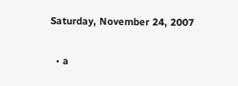Saturday, November 24, 2007

  • a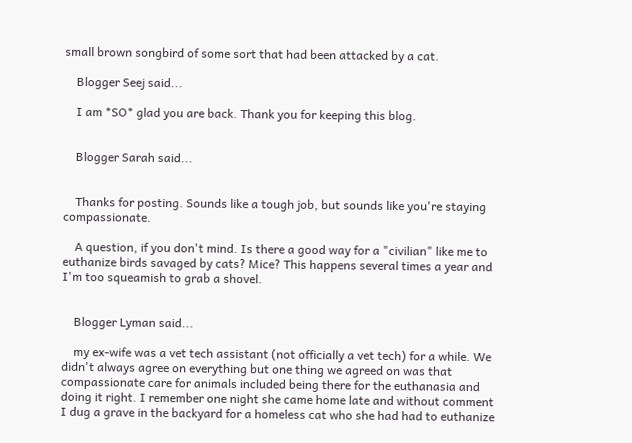small brown songbird of some sort that had been attacked by a cat.

    Blogger Seej said...

    I am *SO* glad you are back. Thank you for keeping this blog.


    Blogger Sarah said...


    Thanks for posting. Sounds like a tough job, but sounds like you're staying compassionate.

    A question, if you don't mind. Is there a good way for a "civilian" like me to euthanize birds savaged by cats? Mice? This happens several times a year and I'm too squeamish to grab a shovel.


    Blogger Lyman said...

    my ex-wife was a vet tech assistant (not officially a vet tech) for a while. We didn't always agree on everything but one thing we agreed on was that compassionate care for animals included being there for the euthanasia and doing it right. I remember one night she came home late and without comment I dug a grave in the backyard for a homeless cat who she had had to euthanize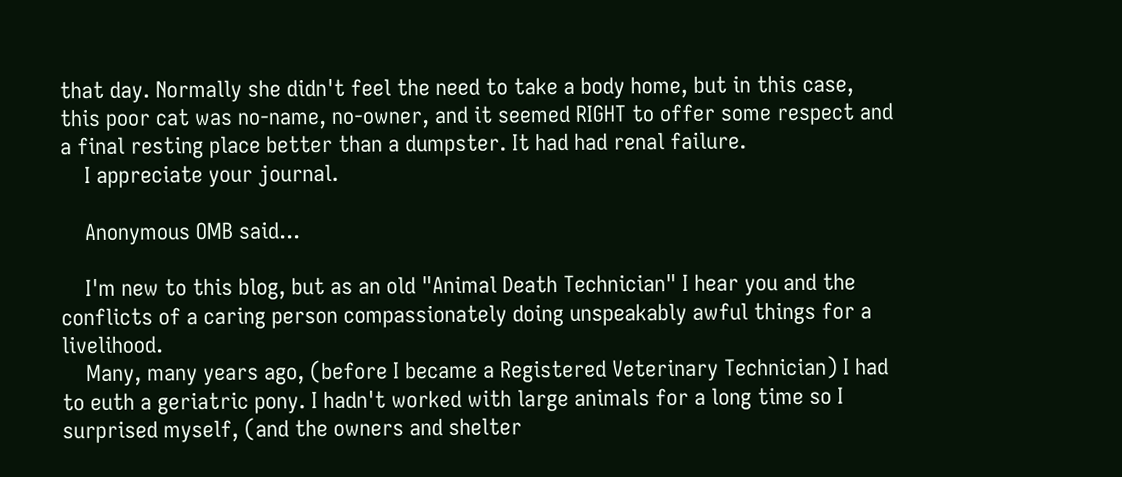that day. Normally she didn't feel the need to take a body home, but in this case, this poor cat was no-name, no-owner, and it seemed RIGHT to offer some respect and a final resting place better than a dumpster. It had had renal failure.
    I appreciate your journal.

    Anonymous OMB said...

    I'm new to this blog, but as an old "Animal Death Technician" I hear you and the conflicts of a caring person compassionately doing unspeakably awful things for a livelihood.
    Many, many years ago, (before I became a Registered Veterinary Technician) I had to euth a geriatric pony. I hadn't worked with large animals for a long time so I surprised myself, (and the owners and shelter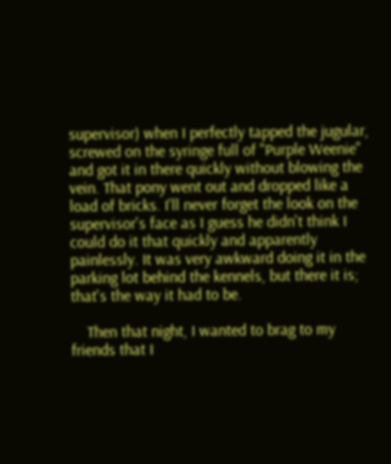supervisor) when I perfectly tapped the jugular, screwed on the syringe full of "Purple Weenie" and got it in there quickly without blowing the vein. That pony went out and dropped like a load of bricks. I'll never forget the look on the supervisor's face as I guess he didn't think I could do it that quickly and apparently painlessly. It was very awkward doing it in the parking lot behind the kennels, but there it is; that's the way it had to be.

    Then that night, I wanted to brag to my friends that I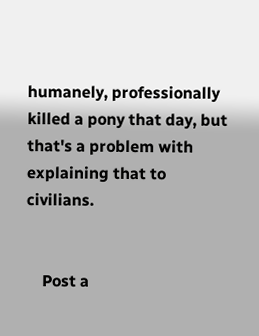humanely, professionally killed a pony that day, but that's a problem with explaining that to civilians.


    Post a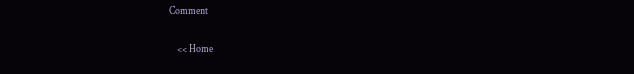Comment

    << Home